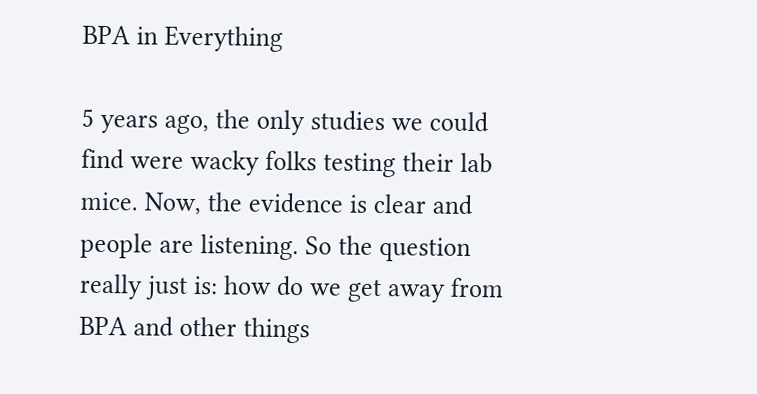BPA in Everything

5 years ago, the only studies we could find were wacky folks testing their lab mice. Now, the evidence is clear and people are listening. So the question really just is: how do we get away from BPA and other things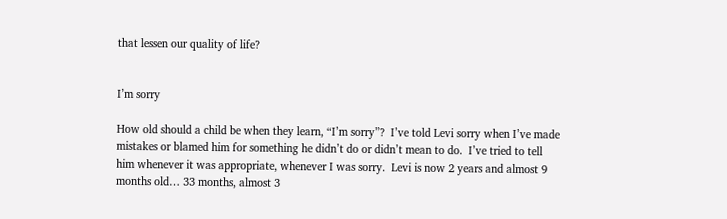that lessen our quality of life?


I’m sorry

How old should a child be when they learn, “I’m sorry”?  I’ve told Levi sorry when I’ve made mistakes or blamed him for something he didn’t do or didn’t mean to do.  I’ve tried to tell him whenever it was appropriate, whenever I was sorry.  Levi is now 2 years and almost 9 months old… 33 months, almost 3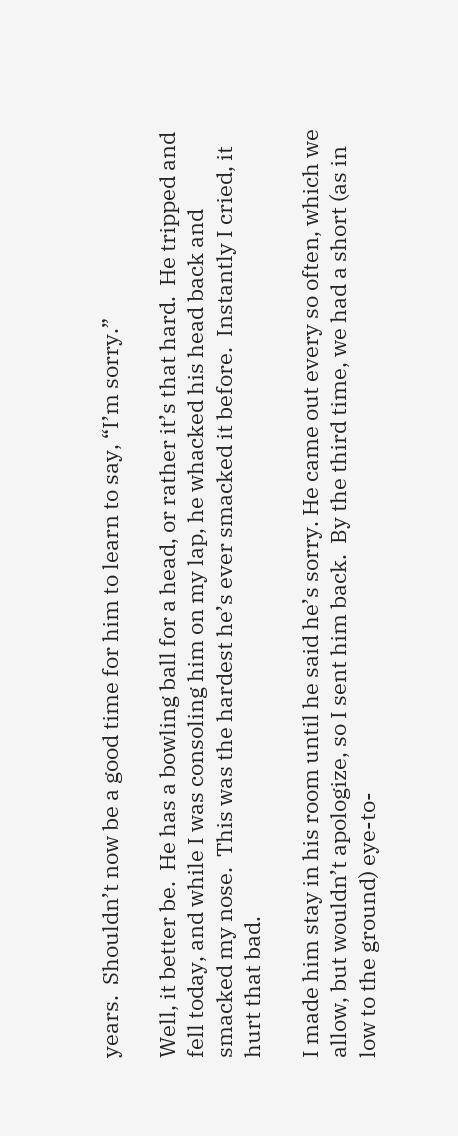years.  Shouldn’t now be a good time for him to learn to say, “I’m sorry.”

Well, it better be.  He has a bowling ball for a head, or rather it’s that hard.  He tripped and fell today, and while I was consoling him on my lap, he whacked his head back and smacked my nose.  This was the hardest he’s ever smacked it before.  Instantly I cried, it hurt that bad.

I made him stay in his room until he said he’s sorry. He came out every so often, which we allow, but wouldn’t apologize, so I sent him back.  By the third time, we had a short (as in low to the ground) eye-to-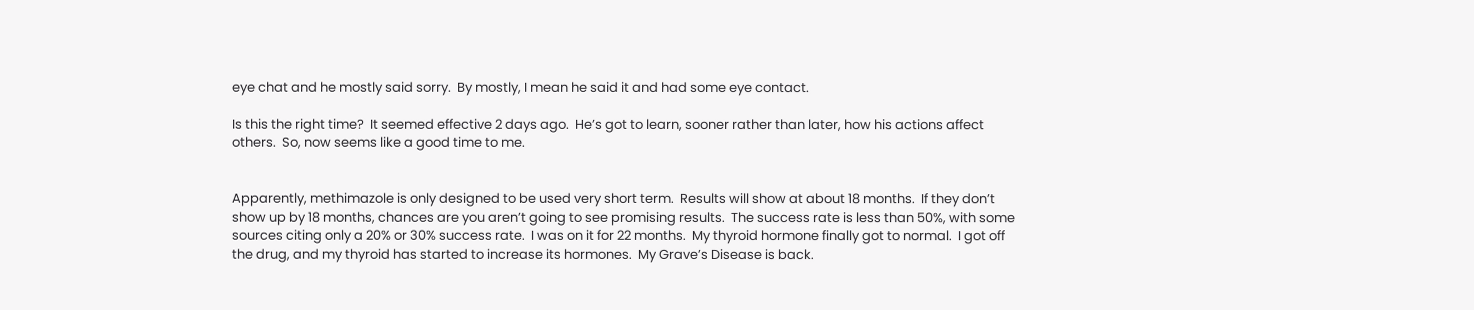eye chat and he mostly said sorry.  By mostly, I mean he said it and had some eye contact.

Is this the right time?  It seemed effective 2 days ago.  He’s got to learn, sooner rather than later, how his actions affect others.  So, now seems like a good time to me.


Apparently, methimazole is only designed to be used very short term.  Results will show at about 18 months.  If they don’t show up by 18 months, chances are you aren’t going to see promising results.  The success rate is less than 50%, with some sources citing only a 20% or 30% success rate.  I was on it for 22 months.  My thyroid hormone finally got to normal.  I got off the drug, and my thyroid has started to increase its hormones.  My Grave’s Disease is back.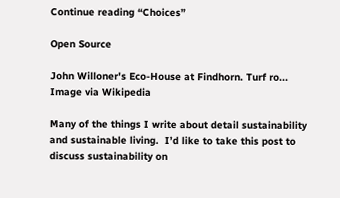Continue reading “Choices”

Open Source

John Willoner's Eco-House at Findhorn. Turf ro...
Image via Wikipedia

Many of the things I write about detail sustainability and sustainable living.  I’d like to take this post to discuss sustainability on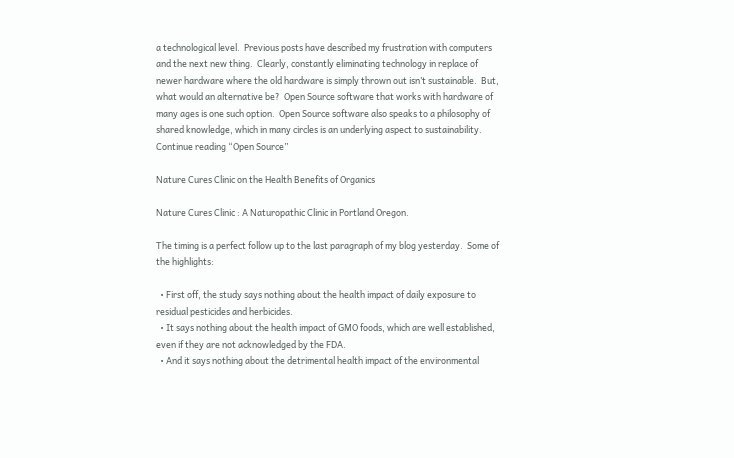a technological level.  Previous posts have described my frustration with computers and the next new thing.  Clearly, constantly eliminating technology in replace of newer hardware where the old hardware is simply thrown out isn’t sustainable.  But, what would an alternative be?  Open Source software that works with hardware of many ages is one such option.  Open Source software also speaks to a philosophy of shared knowledge, which in many circles is an underlying aspect to sustainability. Continue reading “Open Source”

Nature Cures Clinic on the Health Benefits of Organics

Nature Cures Clinic : A Naturopathic Clinic in Portland Oregon.

The timing is a perfect follow up to the last paragraph of my blog yesterday.  Some of the highlights:

  • First off, the study says nothing about the health impact of daily exposure to residual pesticides and herbicides.
  • It says nothing about the health impact of GMO foods, which are well established, even if they are not acknowledged by the FDA.
  • And it says nothing about the detrimental health impact of the environmental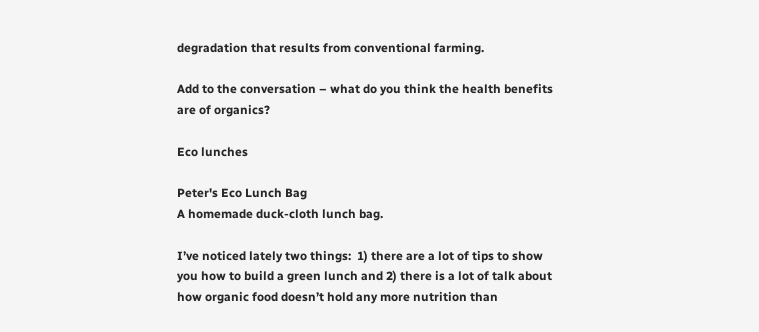degradation that results from conventional farming.

Add to the conversation – what do you think the health benefits are of organics?

Eco lunches

Peter's Eco Lunch Bag
A homemade duck-cloth lunch bag.

I’ve noticed lately two things:  1) there are a lot of tips to show you how to build a green lunch and 2) there is a lot of talk about how organic food doesn’t hold any more nutrition than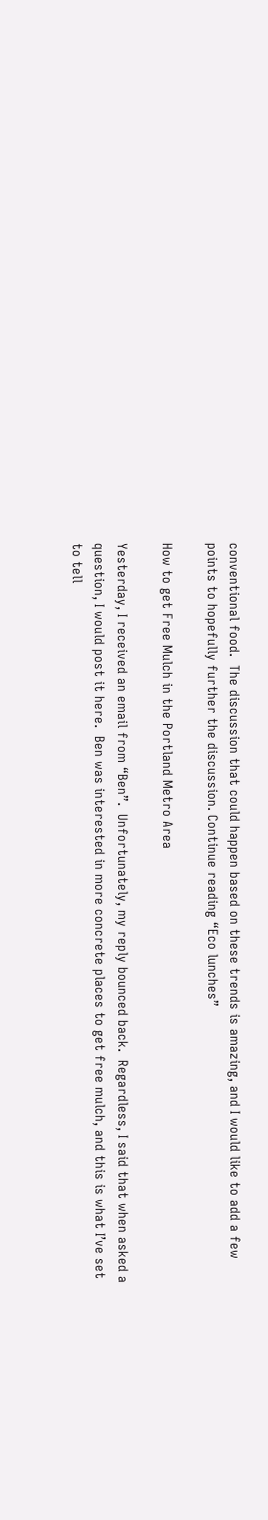conventional food.  The discussion that could happen based on these trends is amazing, and I would like to add a few points to hopefully further the discussion. Continue reading “Eco lunches”

How to get Free Mulch in the Portland Metro Area

Yesterday, I received an email from “Ben”.  Unfortunately, my reply bounced back.  Regardless, I said that when asked a question, I would post it here.  Ben was interested in more concrete places to get free mulch, and this is what I’ve set to tell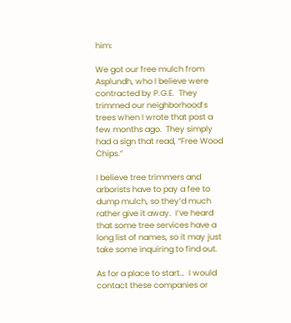him:

We got our free mulch from Asplundh, who I believe were contracted by P.G.E.  They trimmed our neighborhood’s trees when I wrote that post a few months ago.  They simply had a sign that read, “Free Wood Chips.”

I believe tree trimmers and arborists have to pay a fee to dump mulch, so they’d much rather give it away.  I’ve heard that some tree services have a long list of names, so it may just take some inquiring to find out.

As for a place to start…  I would contact these companies or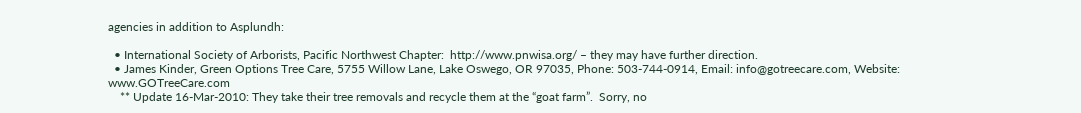agencies in addition to Asplundh:

  • International Society of Arborists, Pacific Northwest Chapter:  http://www.pnwisa.org/ – they may have further direction.
  • James Kinder, Green Options Tree Care, 5755 Willow Lane, Lake Oswego, OR 97035, Phone: 503-744-0914, Email: info@gotreecare.com, Website: www.GOTreeCare.com
    ** Update 16-Mar-2010: They take their tree removals and recycle them at the “goat farm”.  Sorry, no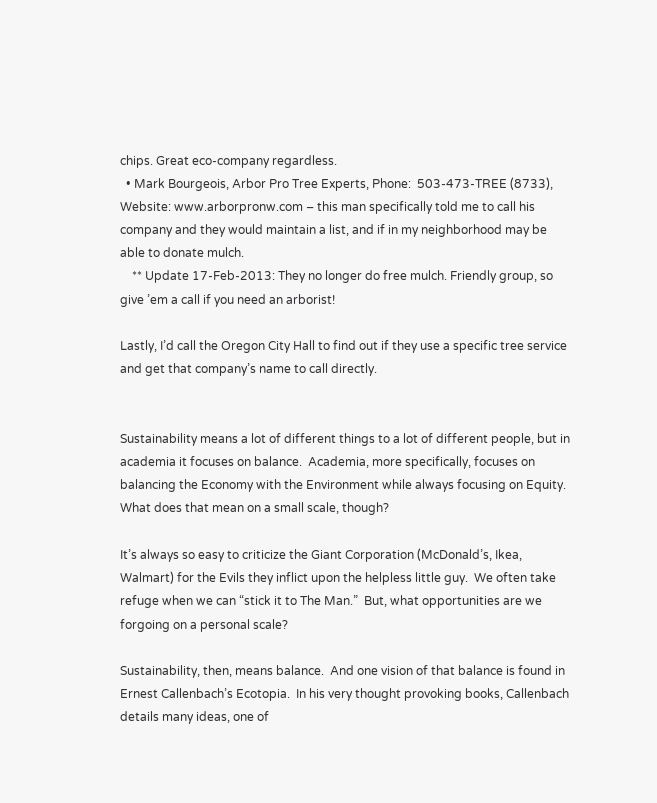chips. Great eco-company regardless.
  • Mark Bourgeois, Arbor Pro Tree Experts, Phone:  503-473-TREE (8733), Website: www.arborpronw.com – this man specifically told me to call his company and they would maintain a list, and if in my neighborhood may be able to donate mulch.
    ** Update 17-Feb-2013: They no longer do free mulch. Friendly group, so give ’em a call if you need an arborist!

Lastly, I’d call the Oregon City Hall to find out if they use a specific tree service and get that company’s name to call directly.


Sustainability means a lot of different things to a lot of different people, but in academia it focuses on balance.  Academia, more specifically, focuses on balancing the Economy with the Environment while always focusing on Equity.  What does that mean on a small scale, though?

It’s always so easy to criticize the Giant Corporation (McDonald’s, Ikea, Walmart) for the Evils they inflict upon the helpless little guy.  We often take refuge when we can “stick it to The Man.”  But, what opportunities are we forgoing on a personal scale?

Sustainability, then, means balance.  And one vision of that balance is found in Ernest Callenbach’s Ecotopia.  In his very thought provoking books, Callenbach details many ideas, one of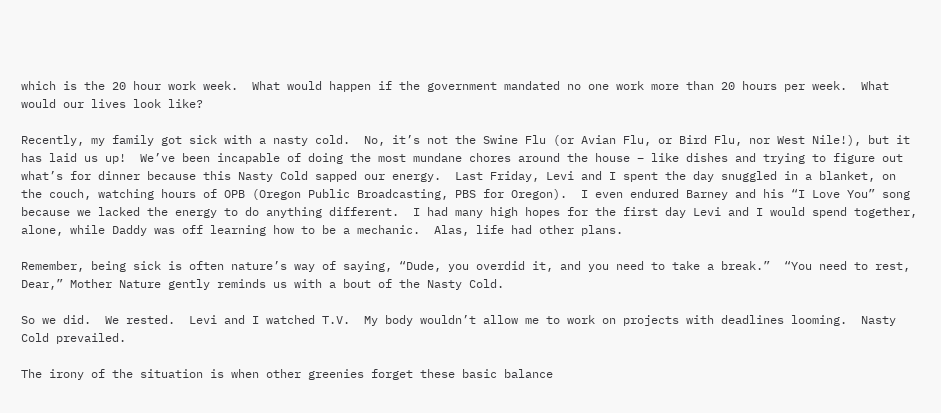which is the 20 hour work week.  What would happen if the government mandated no one work more than 20 hours per week.  What would our lives look like?

Recently, my family got sick with a nasty cold.  No, it’s not the Swine Flu (or Avian Flu, or Bird Flu, nor West Nile!), but it has laid us up!  We’ve been incapable of doing the most mundane chores around the house – like dishes and trying to figure out what’s for dinner because this Nasty Cold sapped our energy.  Last Friday, Levi and I spent the day snuggled in a blanket, on the couch, watching hours of OPB (Oregon Public Broadcasting, PBS for Oregon).  I even endured Barney and his “I Love You” song because we lacked the energy to do anything different.  I had many high hopes for the first day Levi and I would spend together, alone, while Daddy was off learning how to be a mechanic.  Alas, life had other plans.

Remember, being sick is often nature’s way of saying, “Dude, you overdid it, and you need to take a break.”  “You need to rest, Dear,” Mother Nature gently reminds us with a bout of the Nasty Cold.

So we did.  We rested.  Levi and I watched T.V.  My body wouldn’t allow me to work on projects with deadlines looming.  Nasty Cold prevailed.

The irony of the situation is when other greenies forget these basic balance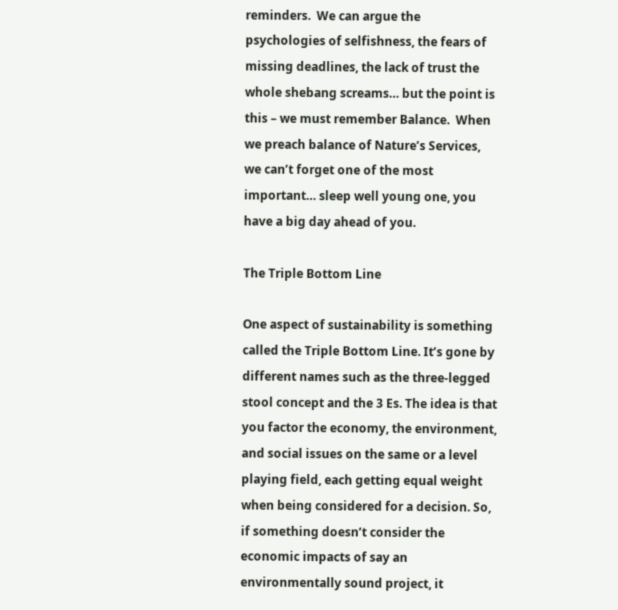reminders.  We can argue the psychologies of selfishness, the fears of missing deadlines, the lack of trust the whole shebang screams… but the point is this – we must remember Balance.  When we preach balance of Nature’s Services, we can’t forget one of the most important… sleep well young one, you have a big day ahead of you.

The Triple Bottom Line

One aspect of sustainability is something called the Triple Bottom Line. It’s gone by different names such as the three-legged stool concept and the 3 Es. The idea is that you factor the economy, the environment, and social issues on the same or a level playing field, each getting equal weight when being considered for a decision. So, if something doesn’t consider the economic impacts of say an environmentally sound project, it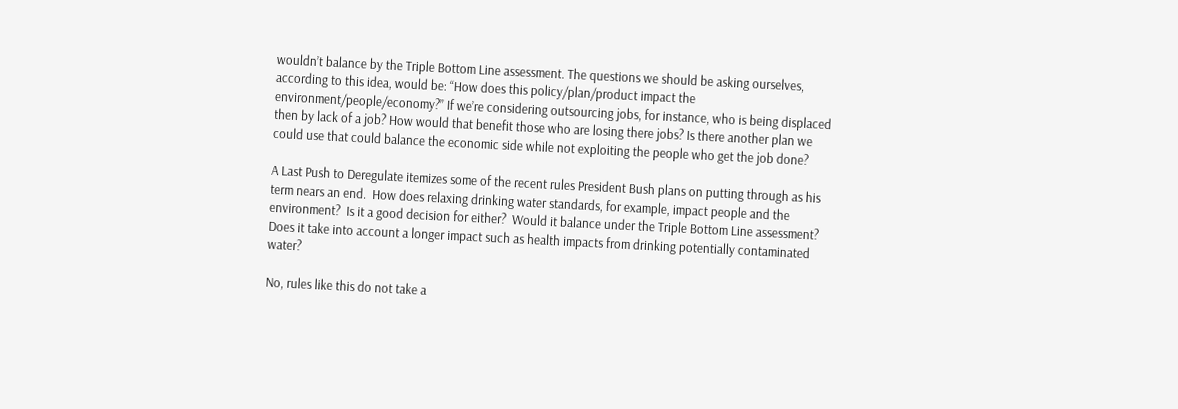wouldn’t balance by the Triple Bottom Line assessment. The questions we should be asking ourselves, according to this idea, would be: “How does this policy/plan/product impact the environment/people/economy?” If we’re considering outsourcing jobs, for instance, who is being displaced then by lack of a job? How would that benefit those who are losing there jobs? Is there another plan we could use that could balance the economic side while not exploiting the people who get the job done?

A Last Push to Deregulate itemizes some of the recent rules President Bush plans on putting through as his term nears an end.  How does relaxing drinking water standards, for example, impact people and the environment?  Is it a good decision for either?  Would it balance under the Triple Bottom Line assessment?  Does it take into account a longer impact such as health impacts from drinking potentially contaminated water?

No, rules like this do not take a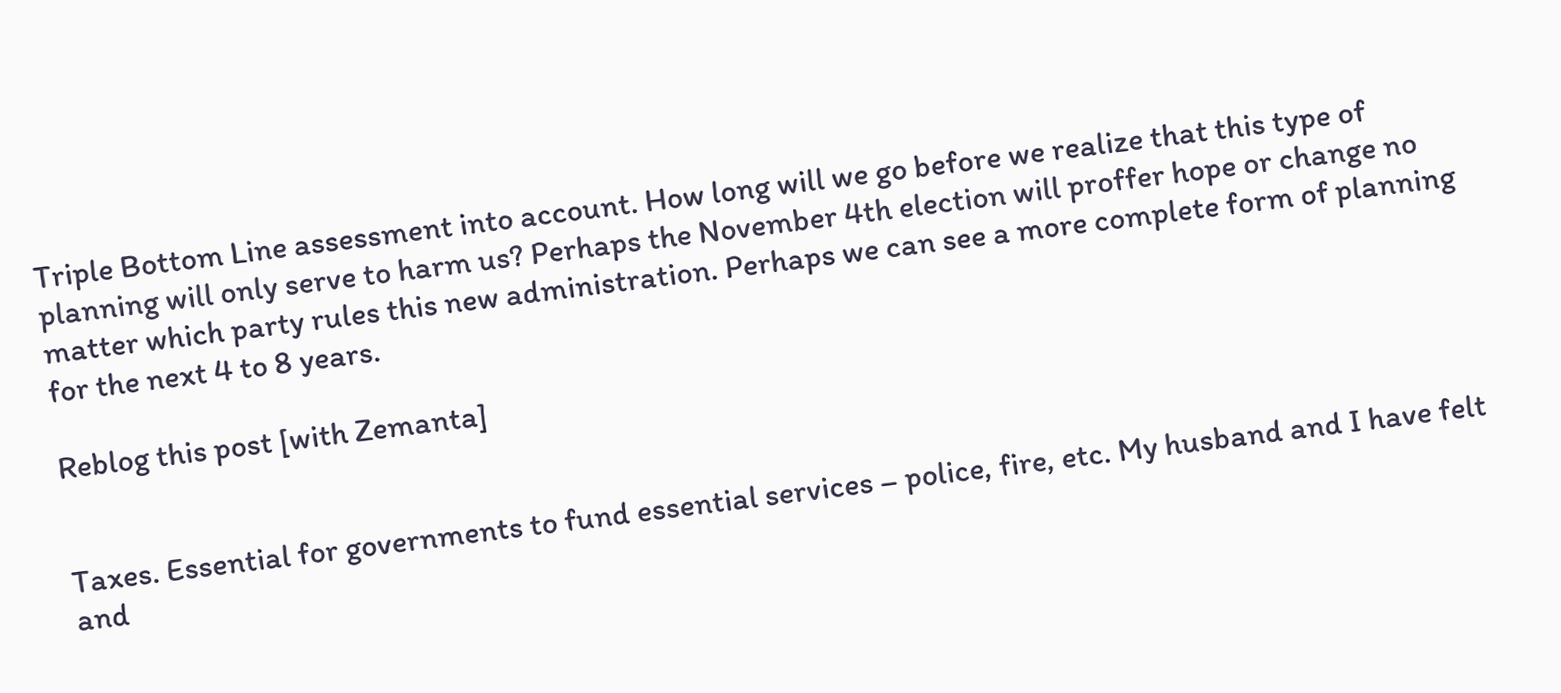Triple Bottom Line assessment into account. How long will we go before we realize that this type of planning will only serve to harm us? Perhaps the November 4th election will proffer hope or change no matter which party rules this new administration. Perhaps we can see a more complete form of planning for the next 4 to 8 years.

Reblog this post [with Zemanta]


Taxes. Essential for governments to fund essential services – police, fire, etc. My husband and I have felt and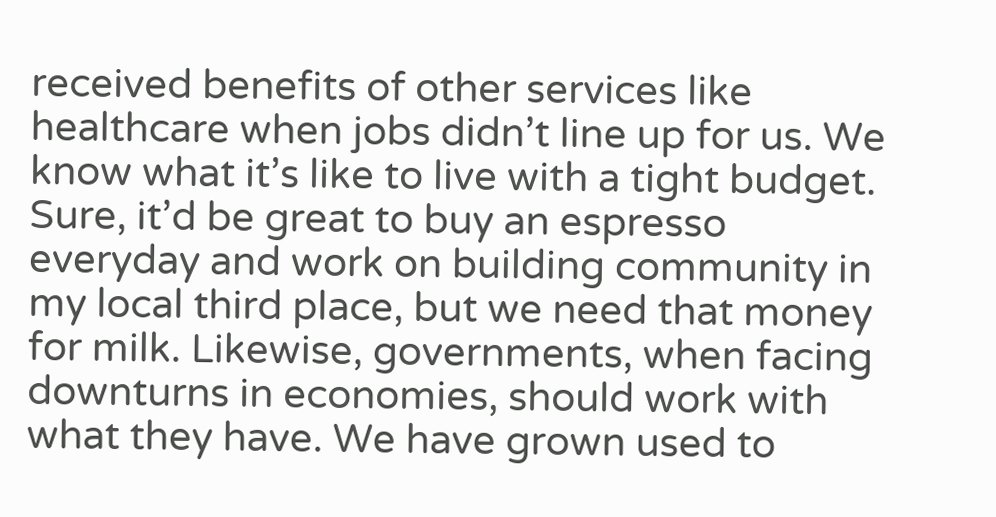received benefits of other services like healthcare when jobs didn’t line up for us. We know what it’s like to live with a tight budget. Sure, it’d be great to buy an espresso everyday and work on building community in my local third place, but we need that money for milk. Likewise, governments, when facing downturns in economies, should work with what they have. We have grown used to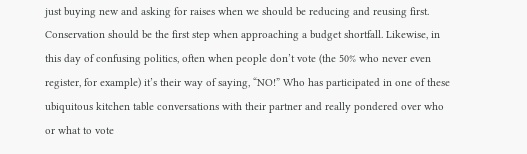just buying new and asking for raises when we should be reducing and reusing first. Conservation should be the first step when approaching a budget shortfall. Likewise, in this day of confusing politics, often when people don’t vote (the 50% who never even register, for example) it’s their way of saying, “NO!” Who has participated in one of these ubiquitous kitchen table conversations with their partner and really pondered over who or what to vote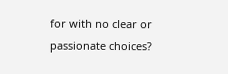for with no clear or passionate choices?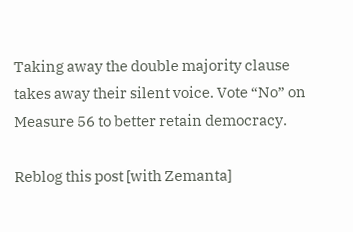Taking away the double majority clause takes away their silent voice. Vote “No” on Measure 56 to better retain democracy.

Reblog this post [with Zemanta]